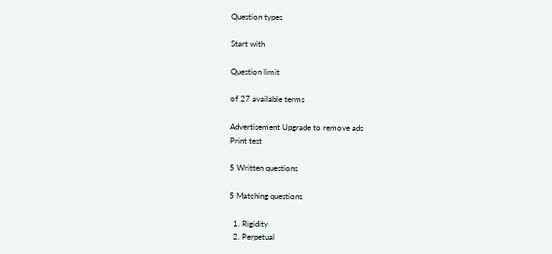Question types

Start with

Question limit

of 27 available terms

Advertisement Upgrade to remove ads
Print test

5 Written questions

5 Matching questions

  1. Rigidity
  2. Perpetual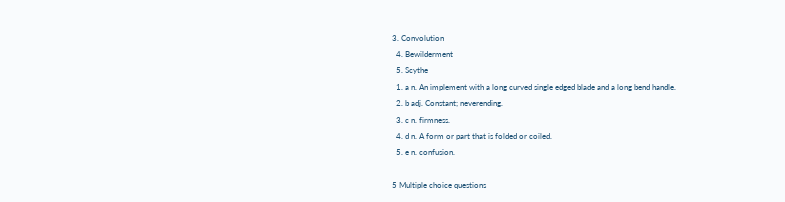3. Convolution
  4. Bewilderment
  5. Scythe
  1. a n. An implement with a long curved single edged blade and a long bend handle.
  2. b adj. Constant; neverending.
  3. c n. firmness.
  4. d n. A form or part that is folded or coiled.
  5. e n. confusion.

5 Multiple choice questions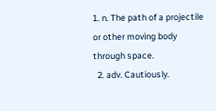1. n. The path of a projectile or other moving body through space.
  2. adv. Cautiously.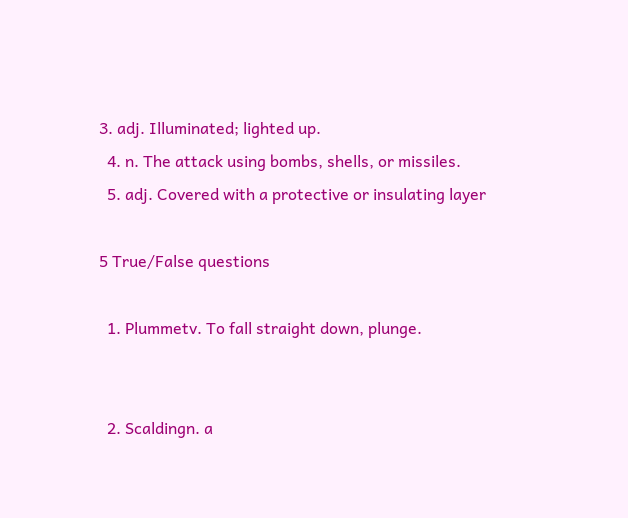3. adj. Illuminated; lighted up.
  4. n. The attack using bombs, shells, or missiles.
  5. adj. Covered with a protective or insulating layer

5 True/False questions

  1. Plummetv. To fall straight down, plunge.


  2. Scaldingn. a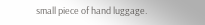small piece of hand luggage.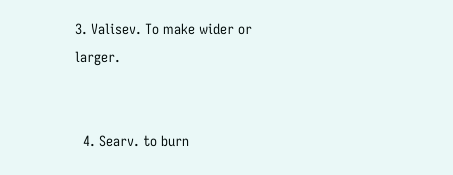3. Valisev. To make wider or larger.


  4. Searv. to burn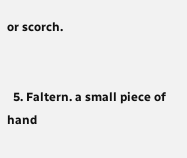or scorch.


  5. Faltern. a small piece of hand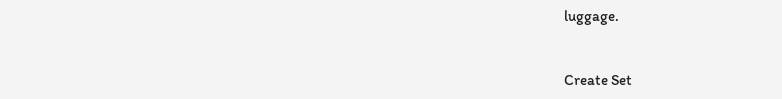luggage.


Create Set